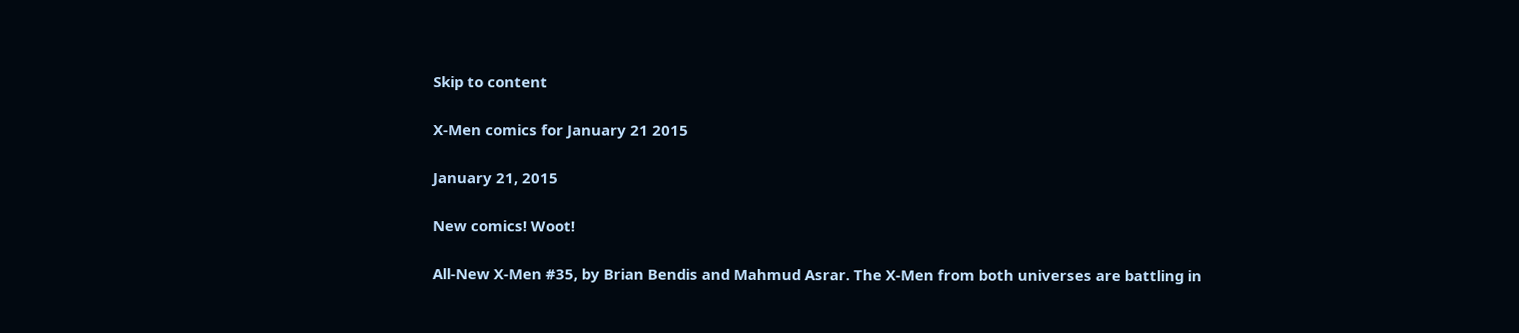Skip to content

X-Men comics for January 21 2015

January 21, 2015

New comics! Woot!

All-New X-Men #35, by Brian Bendis and Mahmud Asrar. The X-Men from both universes are battling in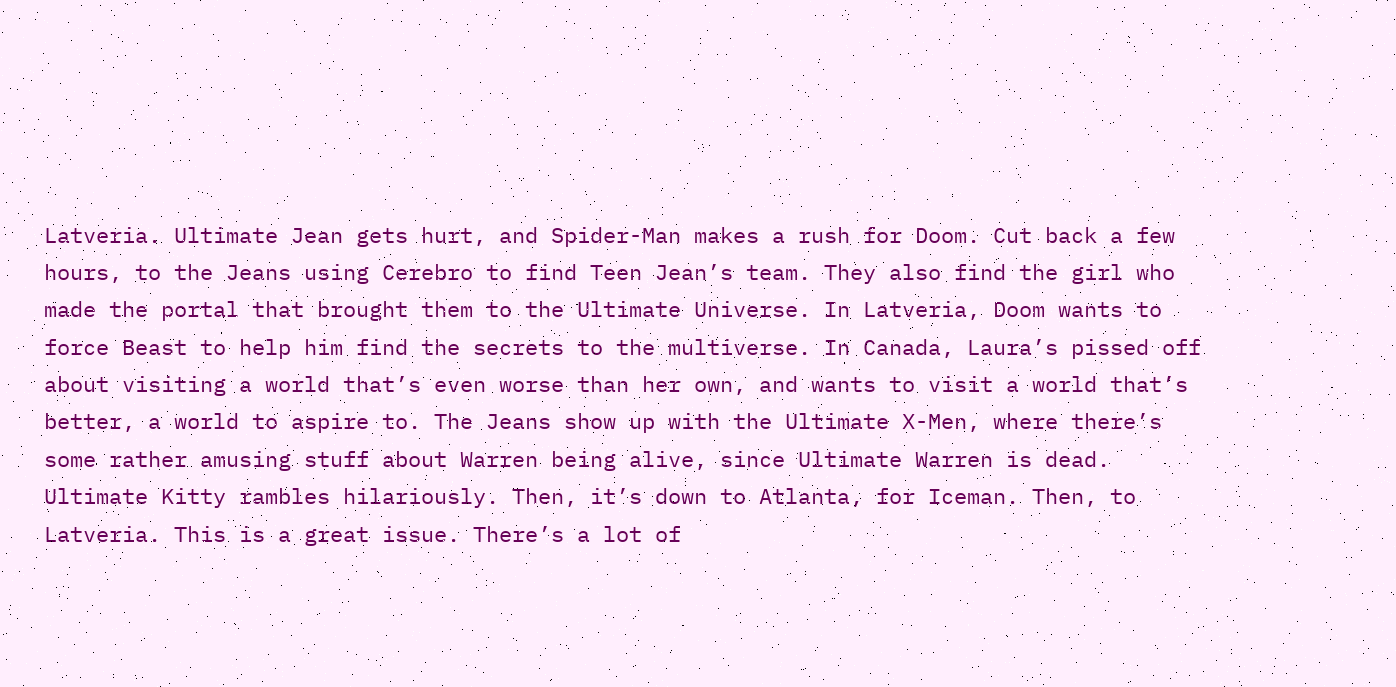Latveria. Ultimate Jean gets hurt, and Spider-Man makes a rush for Doom. Cut back a few hours, to the Jeans using Cerebro to find Teen Jean’s team. They also find the girl who made the portal that brought them to the Ultimate Universe. In Latveria, Doom wants to force Beast to help him find the secrets to the multiverse. In Canada, Laura’s pissed off about visiting a world that’s even worse than her own, and wants to visit a world that’s better, a world to aspire to. The Jeans show up with the Ultimate X-Men, where there’s some rather amusing stuff about Warren being alive, since Ultimate Warren is dead. Ultimate Kitty rambles hilariously. Then, it’s down to Atlanta, for Iceman. Then, to Latveria. This is a great issue. There’s a lot of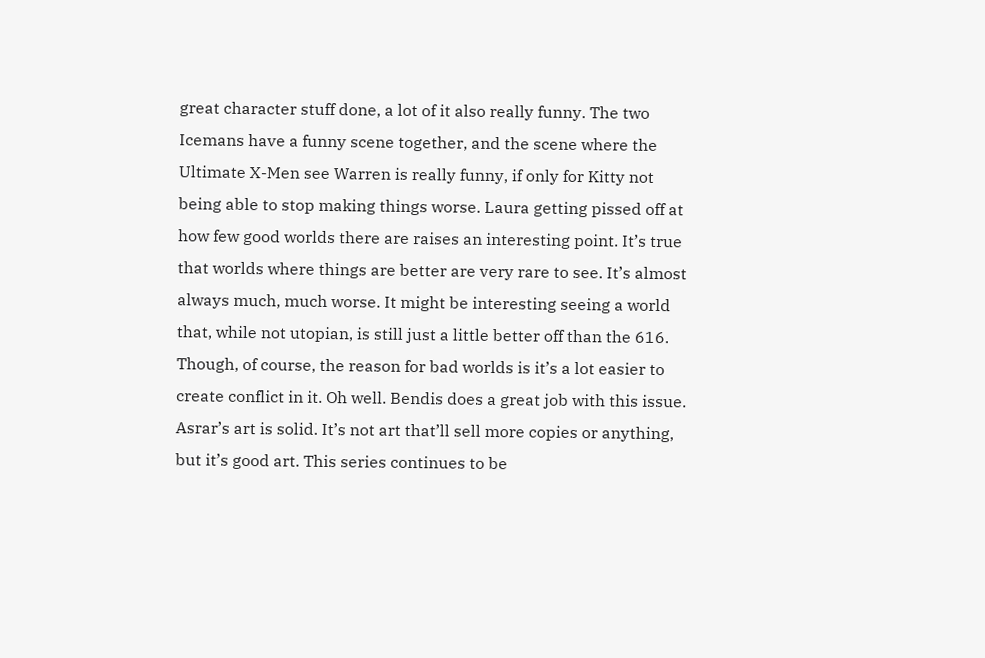great character stuff done, a lot of it also really funny. The two Icemans have a funny scene together, and the scene where the Ultimate X-Men see Warren is really funny, if only for Kitty not being able to stop making things worse. Laura getting pissed off at how few good worlds there are raises an interesting point. It’s true that worlds where things are better are very rare to see. It’s almost always much, much worse. It might be interesting seeing a world that, while not utopian, is still just a little better off than the 616. Though, of course, the reason for bad worlds is it’s a lot easier to create conflict in it. Oh well. Bendis does a great job with this issue. Asrar’s art is solid. It’s not art that’ll sell more copies or anything, but it’s good art. This series continues to be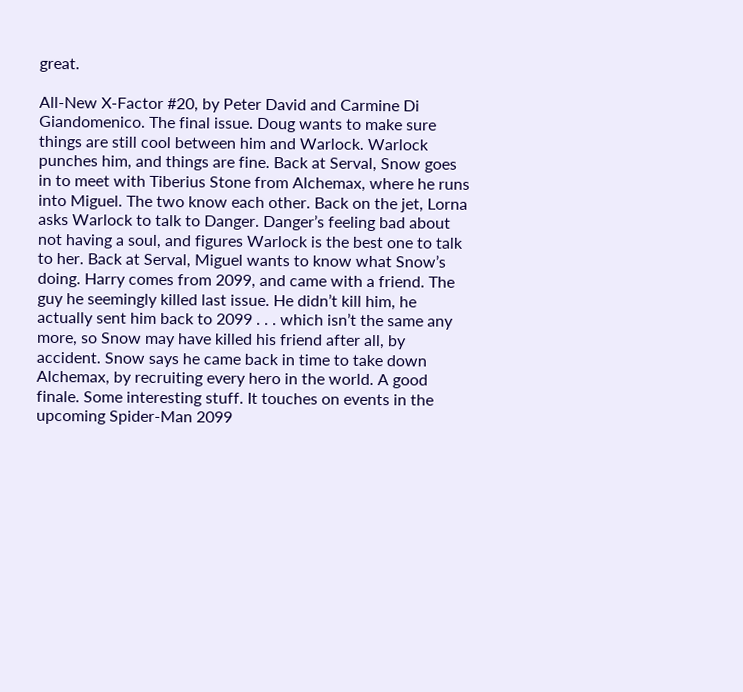great.

All-New X-Factor #20, by Peter David and Carmine Di Giandomenico. The final issue. Doug wants to make sure things are still cool between him and Warlock. Warlock punches him, and things are fine. Back at Serval, Snow goes in to meet with Tiberius Stone from Alchemax, where he runs into Miguel. The two know each other. Back on the jet, Lorna asks Warlock to talk to Danger. Danger’s feeling bad about not having a soul, and figures Warlock is the best one to talk to her. Back at Serval, Miguel wants to know what Snow’s doing. Harry comes from 2099, and came with a friend. The guy he seemingly killed last issue. He didn’t kill him, he actually sent him back to 2099 . . . which isn’t the same any more, so Snow may have killed his friend after all, by accident. Snow says he came back in time to take down Alchemax, by recruiting every hero in the world. A good finale. Some interesting stuff. It touches on events in the upcoming Spider-Man 2099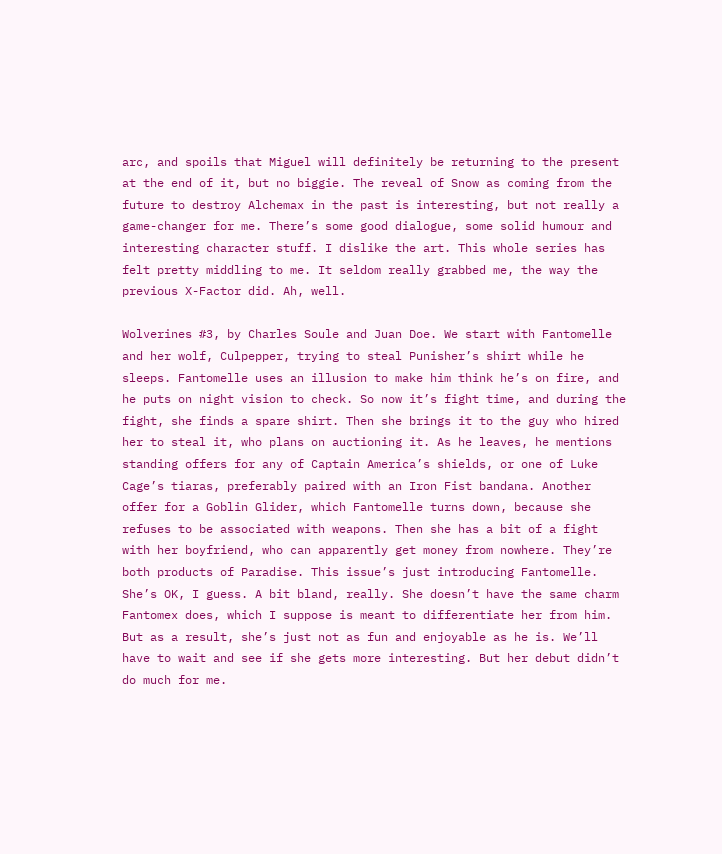arc, and spoils that Miguel will definitely be returning to the present at the end of it, but no biggie. The reveal of Snow as coming from the future to destroy Alchemax in the past is interesting, but not really a game-changer for me. There’s some good dialogue, some solid humour and interesting character stuff. I dislike the art. This whole series has felt pretty middling to me. It seldom really grabbed me, the way the previous X-Factor did. Ah, well.

Wolverines #3, by Charles Soule and Juan Doe. We start with Fantomelle and her wolf, Culpepper, trying to steal Punisher’s shirt while he sleeps. Fantomelle uses an illusion to make him think he’s on fire, and he puts on night vision to check. So now it’s fight time, and during the fight, she finds a spare shirt. Then she brings it to the guy who hired her to steal it, who plans on auctioning it. As he leaves, he mentions standing offers for any of Captain America’s shields, or one of Luke Cage’s tiaras, preferably paired with an Iron Fist bandana. Another offer for a Goblin Glider, which Fantomelle turns down, because she refuses to be associated with weapons. Then she has a bit of a fight with her boyfriend, who can apparently get money from nowhere. They’re both products of Paradise. This issue’s just introducing Fantomelle. She’s OK, I guess. A bit bland, really. She doesn’t have the same charm Fantomex does, which I suppose is meant to differentiate her from him. But as a result, she’s just not as fun and enjoyable as he is. We’ll have to wait and see if she gets more interesting. But her debut didn’t do much for me.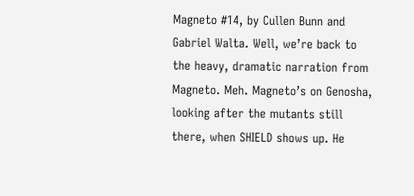Magneto #14, by Cullen Bunn and Gabriel Walta. Well, we’re back to the heavy, dramatic narration from Magneto. Meh. Magneto’s on Genosha, looking after the mutants still there, when SHIELD shows up. He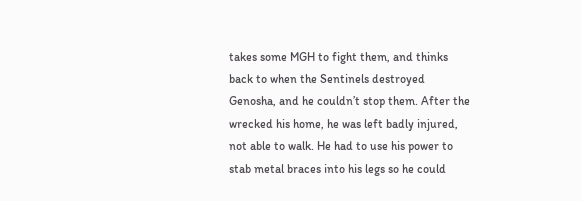takes some MGH to fight them, and thinks back to when the Sentinels destroyed Genosha, and he couldn’t stop them. After the wrecked his home, he was left badly injured, not able to walk. He had to use his power to stab metal braces into his legs so he could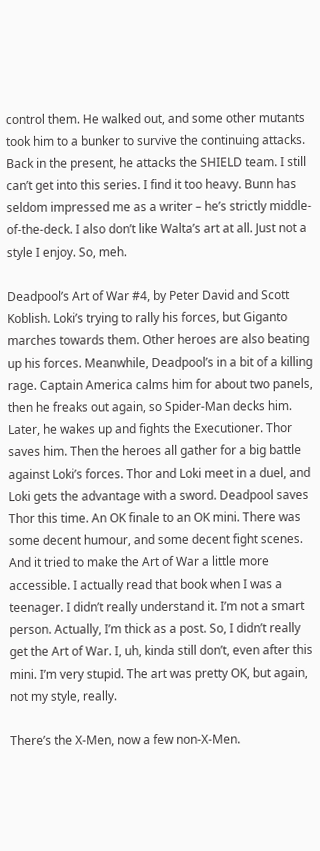control them. He walked out, and some other mutants took him to a bunker to survive the continuing attacks. Back in the present, he attacks the SHIELD team. I still can’t get into this series. I find it too heavy. Bunn has seldom impressed me as a writer – he’s strictly middle-of-the-deck. I also don’t like Walta’s art at all. Just not a style I enjoy. So, meh.

Deadpool’s Art of War #4, by Peter David and Scott Koblish. Loki’s trying to rally his forces, but Giganto marches towards them. Other heroes are also beating up his forces. Meanwhile, Deadpool’s in a bit of a killing rage. Captain America calms him for about two panels, then he freaks out again, so Spider-Man decks him. Later, he wakes up and fights the Executioner. Thor saves him. Then the heroes all gather for a big battle against Loki’s forces. Thor and Loki meet in a duel, and Loki gets the advantage with a sword. Deadpool saves Thor this time. An OK finale to an OK mini. There was some decent humour, and some decent fight scenes. And it tried to make the Art of War a little more accessible. I actually read that book when I was a teenager. I didn’t really understand it. I’m not a smart person. Actually, I’m thick as a post. So, I didn’t really get the Art of War. I, uh, kinda still don’t, even after this mini. I’m very stupid. The art was pretty OK, but again, not my style, really.

There’s the X-Men, now a few non-X-Men.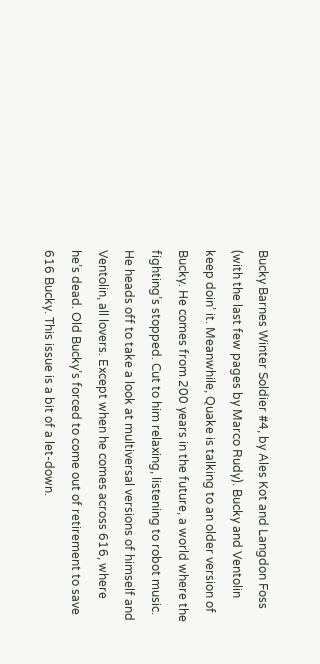Bucky Barnes Winter Soldier #4, by Ales Kot and Langdon Foss (with the last few pages by Marco Rudy). Bucky and Ventolin keep doin’ it. Meanwhile, Quake is talking to an older version of Bucky. He comes from 200 years in the future, a world where the fighting’s stopped. Cut to him relaxing, listening to robot music. He heads off to take a look at multiversal versions of himself and Ventolin, all lovers. Except when he comes across 616, where he’s dead. Old Bucky’s forced to come out of retirement to save 616 Bucky. This issue is a bit of a let-down.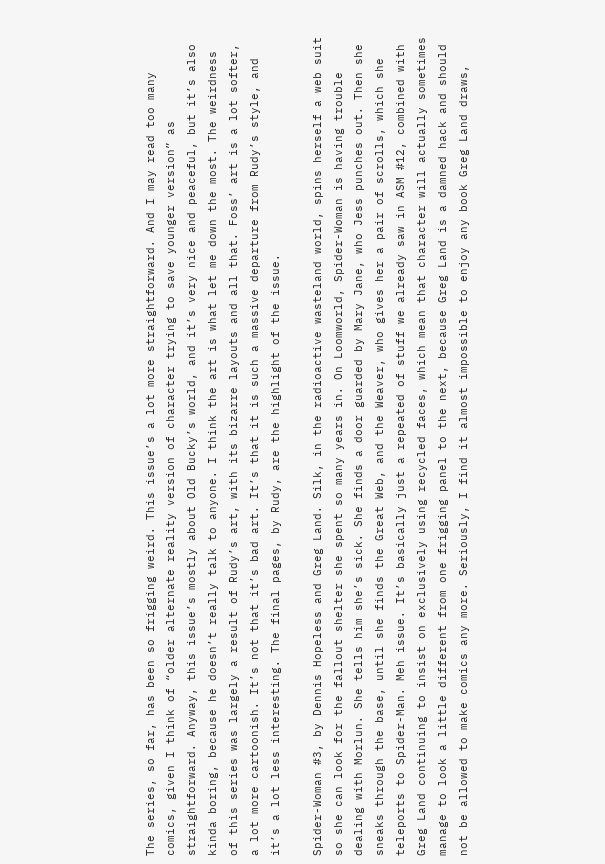The series, so far, has been so frigging weird. This issue’s a lot more straightforward. And I may read too many comics, given I think of “older alternate reality version of character trying to save younger version” as straightforward. Anyway, this issue’s mostly about Old Bucky’s world, and it’s very nice and peaceful, but it’s also kinda boring, because he doesn’t really talk to anyone. I think the art is what let me down the most. The weirdness of this series was largely a result of Rudy’s art, with its bizarre layouts and all that. Foss’ art is a lot softer, a lot more cartoonish. It’s not that it’s bad art. It’s that it is such a massive departure from Rudy’s style, and it’s a lot less interesting. The final pages, by Rudy, are the highlight of the issue.

Spider-Woman #3, by Dennis Hopeless and Greg Land. Silk, in the radioactive wasteland world, spins herself a web suit so she can look for the fallout shelter she spent so many years in. On Loomworld, Spider-Woman is having trouble dealing with Morlun. She tells him she’s sick. She finds a door guarded by Mary Jane, who Jess punches out. Then she sneaks through the base, until she finds the Great Web, and the Weaver, who gives her a pair of scrolls, which she teleports to Spider-Man. Meh issue. It’s basically just a repeated of stuff we already saw in ASM #12, combined with Greg Land continuing to insist on exclusively using recycled faces, which mean that character will actually sometimes manage to look a little different from one frigging panel to the next, because Greg Land is a damned hack and should not be allowed to make comics any more. Seriously, I find it almost impossible to enjoy any book Greg Land draws,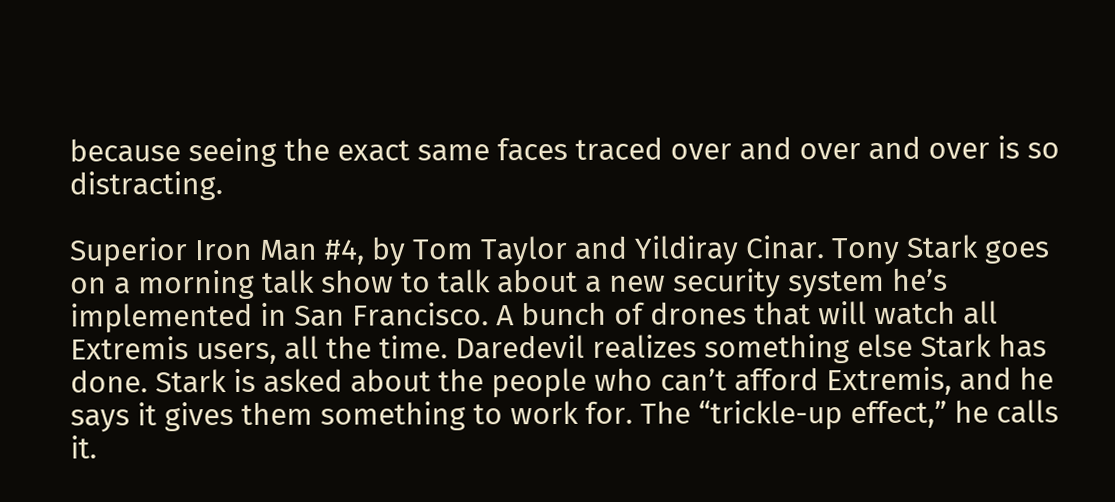because seeing the exact same faces traced over and over and over is so distracting.

Superior Iron Man #4, by Tom Taylor and Yildiray Cinar. Tony Stark goes on a morning talk show to talk about a new security system he’s implemented in San Francisco. A bunch of drones that will watch all Extremis users, all the time. Daredevil realizes something else Stark has done. Stark is asked about the people who can’t afford Extremis, and he says it gives them something to work for. The “trickle-up effect,” he calls it.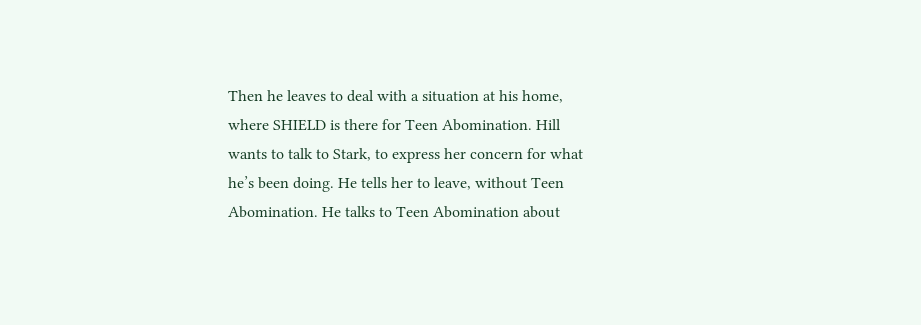Then he leaves to deal with a situation at his home, where SHIELD is there for Teen Abomination. Hill wants to talk to Stark, to express her concern for what he’s been doing. He tells her to leave, without Teen Abomination. He talks to Teen Abomination about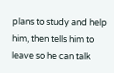plans to study and help him, then tells him to leave so he can talk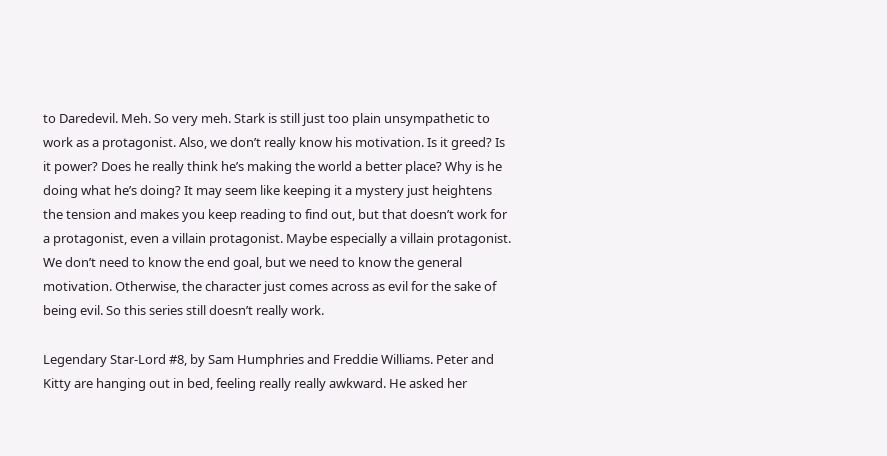to Daredevil. Meh. So very meh. Stark is still just too plain unsympathetic to work as a protagonist. Also, we don’t really know his motivation. Is it greed? Is it power? Does he really think he’s making the world a better place? Why is he doing what he’s doing? It may seem like keeping it a mystery just heightens the tension and makes you keep reading to find out, but that doesn’t work for a protagonist, even a villain protagonist. Maybe especially a villain protagonist. We don’t need to know the end goal, but we need to know the general motivation. Otherwise, the character just comes across as evil for the sake of being evil. So this series still doesn’t really work.

Legendary Star-Lord #8, by Sam Humphries and Freddie Williams. Peter and Kitty are hanging out in bed, feeling really really awkward. He asked her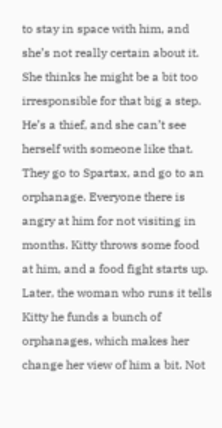to stay in space with him, and she’s not really certain about it. She thinks he might be a bit too irresponsible for that big a step. He’s a thief, and she can’t see herself with someone like that. They go to Spartax, and go to an orphanage. Everyone there is angry at him for not visiting in months. Kitty throws some food at him, and a food fight starts up. Later, the woman who runs it tells Kitty he funds a bunch of orphanages, which makes her change her view of him a bit. Not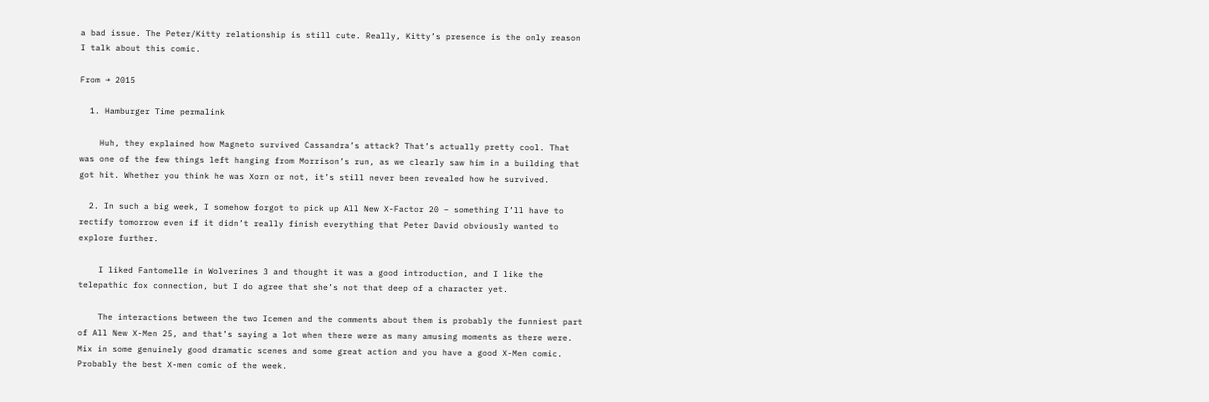a bad issue. The Peter/Kitty relationship is still cute. Really, Kitty’s presence is the only reason I talk about this comic.

From → 2015

  1. Hamburger Time permalink

    Huh, they explained how Magneto survived Cassandra’s attack? That’s actually pretty cool. That was one of the few things left hanging from Morrison’s run, as we clearly saw him in a building that got hit. Whether you think he was Xorn or not, it’s still never been revealed how he survived.

  2. In such a big week, I somehow forgot to pick up All New X-Factor 20 – something I’ll have to rectify tomorrow even if it didn’t really finish everything that Peter David obviously wanted to explore further.

    I liked Fantomelle in Wolverines 3 and thought it was a good introduction, and I like the telepathic fox connection, but I do agree that she’s not that deep of a character yet.

    The interactions between the two Icemen and the comments about them is probably the funniest part of All New X-Men 25, and that’s saying a lot when there were as many amusing moments as there were. Mix in some genuinely good dramatic scenes and some great action and you have a good X-Men comic. Probably the best X-men comic of the week.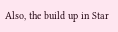Also, the build up in Star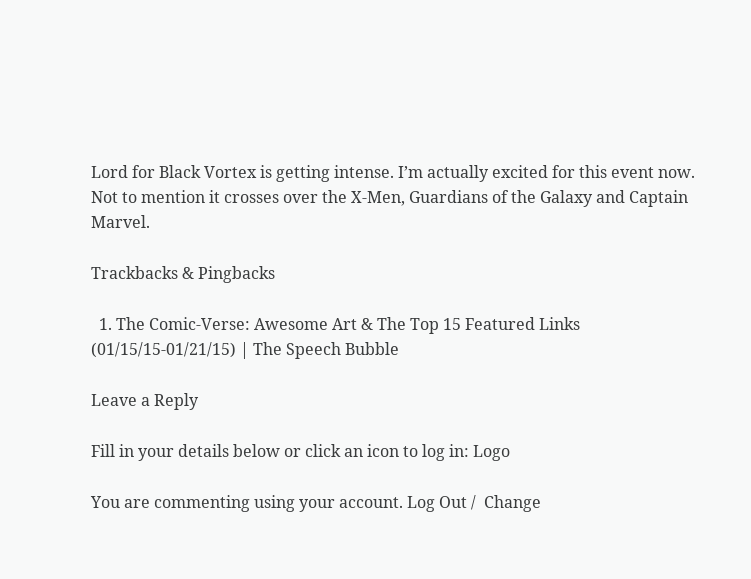Lord for Black Vortex is getting intense. I’m actually excited for this event now. Not to mention it crosses over the X-Men, Guardians of the Galaxy and Captain Marvel.

Trackbacks & Pingbacks

  1. The Comic-Verse: Awesome Art & The Top 15 Featured Links (01/15/15-01/21/15) | The Speech Bubble

Leave a Reply

Fill in your details below or click an icon to log in: Logo

You are commenting using your account. Log Out /  Change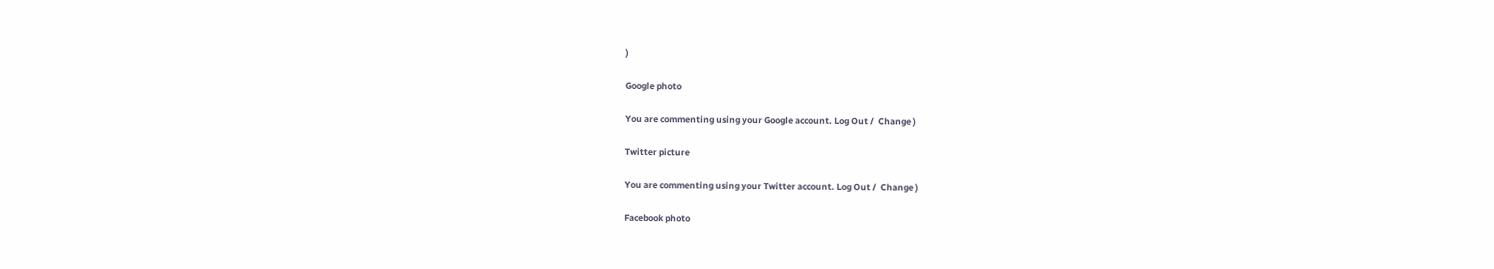)

Google photo

You are commenting using your Google account. Log Out /  Change )

Twitter picture

You are commenting using your Twitter account. Log Out /  Change )

Facebook photo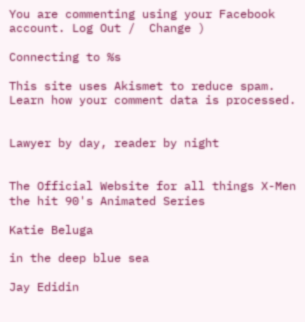You are commenting using your Facebook account. Log Out /  Change )

Connecting to %s

This site uses Akismet to reduce spam. Learn how your comment data is processed.


Lawyer by day, reader by night


The Official Website for all things X-Men the hit 90's Animated Series

Katie Beluga

in the deep blue sea

Jay Edidin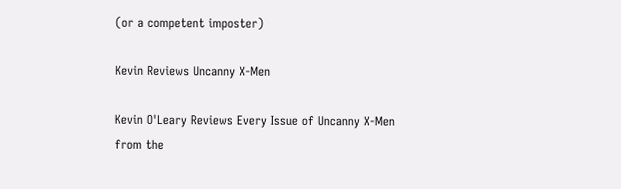(or a competent imposter)

Kevin Reviews Uncanny X-Men

Kevin O'Leary Reviews Every Issue of Uncanny X-Men from the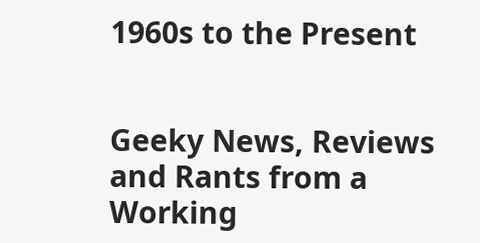1960s to the Present


Geeky News, Reviews and Rants from a Working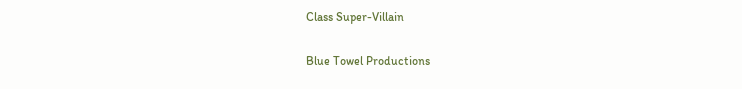Class Super-Villain

Blue Towel Productions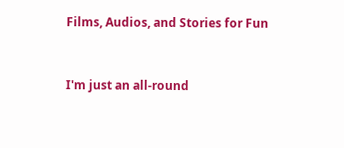Films, Audios, and Stories for Fun


I'm just an all-round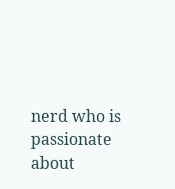nerd who is passionate about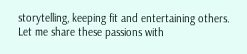storytelling, keeping fit and entertaining others. Let me share these passions with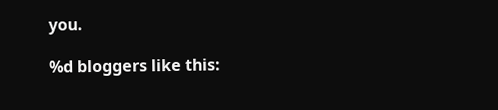you.

%d bloggers like this: